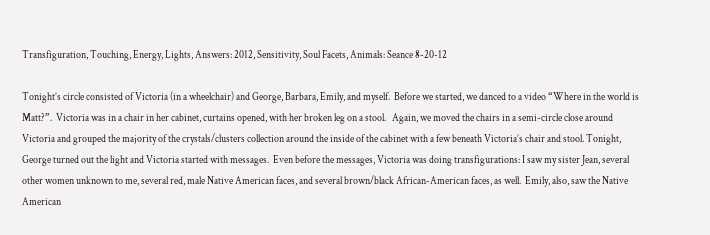Transfiguration, Touching, Energy, Lights, Answers: 2012, Sensitivity, Soul Facets, Animals: Seance 8-20-12

Tonight’s circle consisted of Victoria (in a wheelchair) and George, Barbara, Emily, and myself.  Before we started, we danced to a video “Where in the world is Matt?”.  Victoria was in a chair in her cabinet, curtains opened, with her broken leg on a stool.   Again, we moved the chairs in a semi-circle close around Victoria and grouped the majority of the crystals/clusters collection around the inside of the cabinet with a few beneath Victoria’s chair and stool. Tonight, George turned out the light and Victoria started with messages.  Even before the messages, Victoria was doing transfigurations: I saw my sister Jean, several other women unknown to me, several red, male Native American faces, and several brown/black African-American faces, as well.  Emily, also, saw the Native American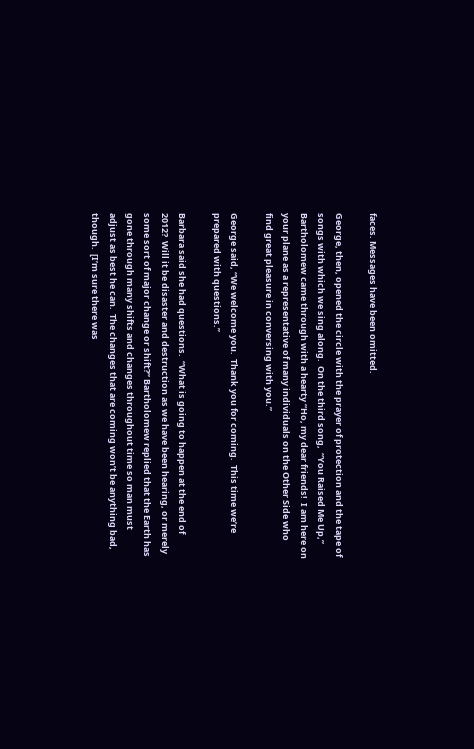faces. Messages have been omitted.

George, then, opened the circle with the prayer of protection and the tape of songs with which we sing along.  On the third song,  “You Raised Me Up,” Bartholomew came through with a hearty “Ho, my dear friends!  I am here on your plane as a representative of many individuals on the Other Side who find great pleasure in conversing with you.”

George said, “We welcome you.  Thank you for coming.  This time we’re prepared with questions.”

Barbara said she had questions.  “What is going to happen at the end of 2012?  Will it be disaster and destruction as we have been hearing, or merely some sort of major change or shift?” Bartholomew replied that the Earth has gone through many shifts and changes throughout time so man must adjust as best he can.  The changes that are coming won’t be anything bad, though.  [I’m sure there was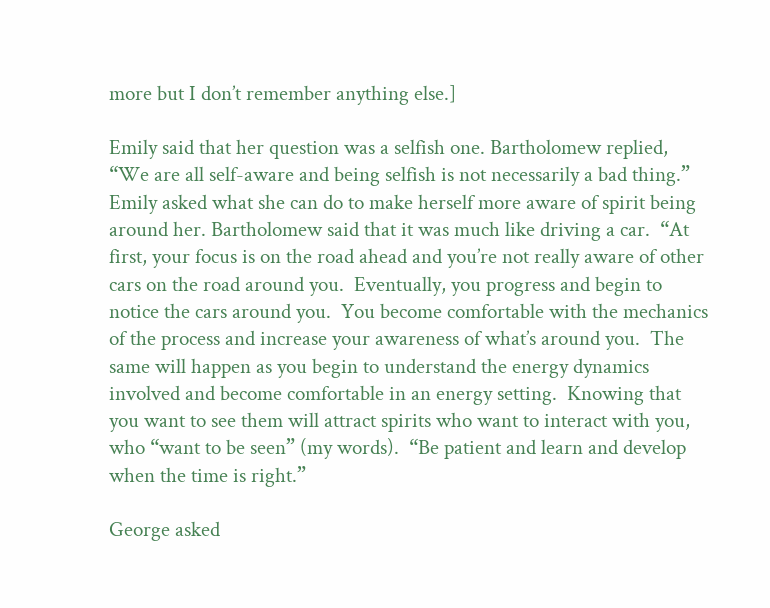more but I don’t remember anything else.]

Emily said that her question was a selfish one. Bartholomew replied, “We are all self-aware and being selfish is not necessarily a bad thing.” Emily asked what she can do to make herself more aware of spirit being around her. Bartholomew said that it was much like driving a car.  “At first, your focus is on the road ahead and you’re not really aware of other cars on the road around you.  Eventually, you progress and begin to notice the cars around you.  You become comfortable with the mechanics of the process and increase your awareness of what’s around you.  The same will happen as you begin to understand the energy dynamics involved and become comfortable in an energy setting.  Knowing that you want to see them will attract spirits who want to interact with you, who “want to be seen” (my words).  “Be patient and learn and develop when the time is right.”

George asked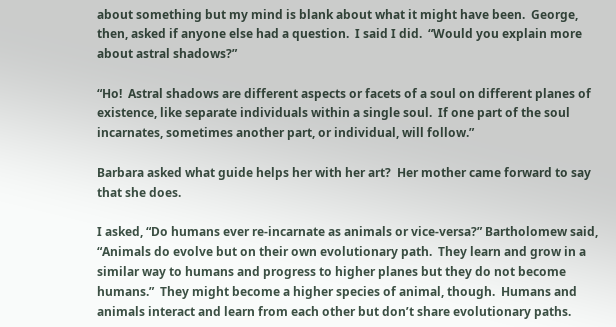about something but my mind is blank about what it might have been.  George, then, asked if anyone else had a question.  I said I did.  “Would you explain more about astral shadows?”

“Ho!  Astral shadows are different aspects or facets of a soul on different planes of existence, like separate individuals within a single soul.  If one part of the soul incarnates, sometimes another part, or individual, will follow.”

Barbara asked what guide helps her with her art?  Her mother came forward to say that she does.

I asked, “Do humans ever re-incarnate as animals or vice-versa?” Bartholomew said, “Animals do evolve but on their own evolutionary path.  They learn and grow in a similar way to humans and progress to higher planes but they do not become humans.”  They might become a higher species of animal, though.  Humans and animals interact and learn from each other but don’t share evolutionary paths.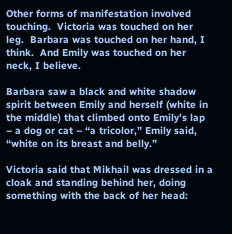Other forms of manifestation involved touching.  Victoria was touched on her leg.  Barbara was touched on her hand, I think.  And Emily was touched on her neck, I believe.

Barbara saw a black and white shadow spirit between Emily and herself (white in the middle) that climbed onto Emily’s lap – a dog or cat – “a tricolor,” Emily said, “white on its breast and belly.”

Victoria said that Mikhail was dressed in a cloak and standing behind her, doing something with the back of her head: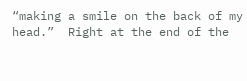“making a smile on the back of my head.”  Right at the end of the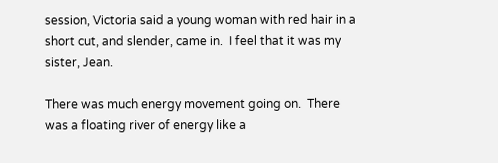session, Victoria said a young woman with red hair in a short cut, and slender, came in.  I feel that it was my sister, Jean.

There was much energy movement going on.  There was a floating river of energy like a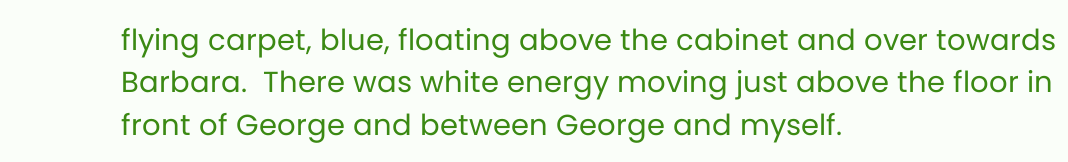flying carpet, blue, floating above the cabinet and over towards Barbara.  There was white energy moving just above the floor in front of George and between George and myself.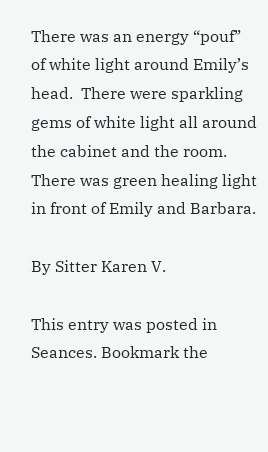There was an energy “pouf” of white light around Emily’s head.  There were sparkling gems of white light all around the cabinet and the room.  There was green healing light in front of Emily and Barbara.

By Sitter Karen V.

This entry was posted in Seances. Bookmark the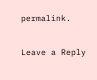permalink.

Leave a Reply